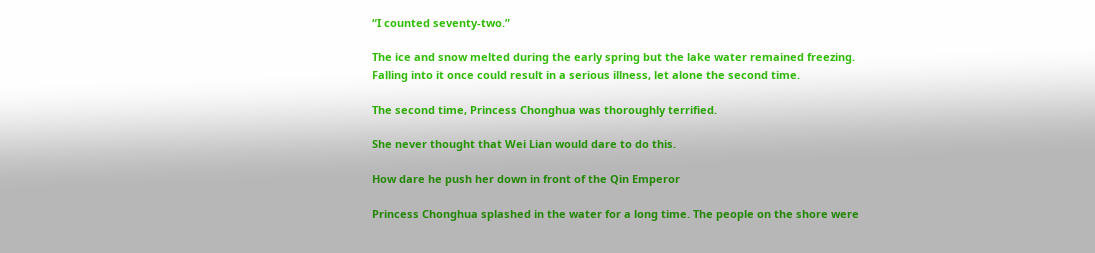“I counted seventy-two.”

The ice and snow melted during the early spring but the lake water remained freezing. Falling into it once could result in a serious illness, let alone the second time.

The second time, Princess Chonghua was thoroughly terrified.

She never thought that Wei Lian would dare to do this.

How dare he push her down in front of the Qin Emperor

Princess Chonghua splashed in the water for a long time. The people on the shore were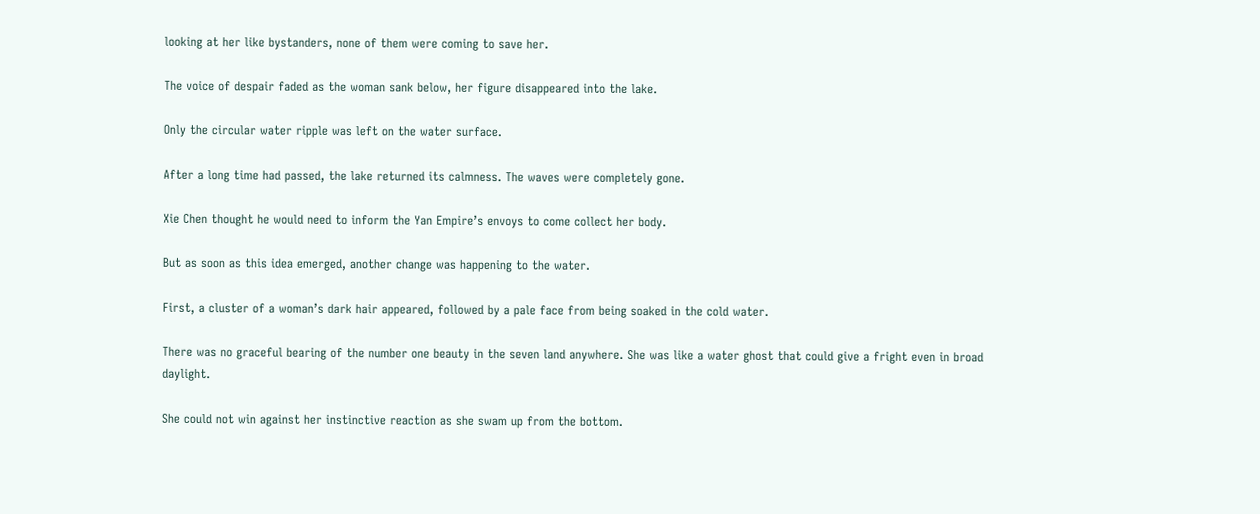looking at her like bystanders, none of them were coming to save her.

The voice of despair faded as the woman sank below, her figure disappeared into the lake.

Only the circular water ripple was left on the water surface.

After a long time had passed, the lake returned its calmness. The waves were completely gone.

Xie Chen thought he would need to inform the Yan Empire’s envoys to come collect her body.

But as soon as this idea emerged, another change was happening to the water.

First, a cluster of a woman’s dark hair appeared, followed by a pale face from being soaked in the cold water.

There was no graceful bearing of the number one beauty in the seven land anywhere. She was like a water ghost that could give a fright even in broad daylight.

She could not win against her instinctive reaction as she swam up from the bottom.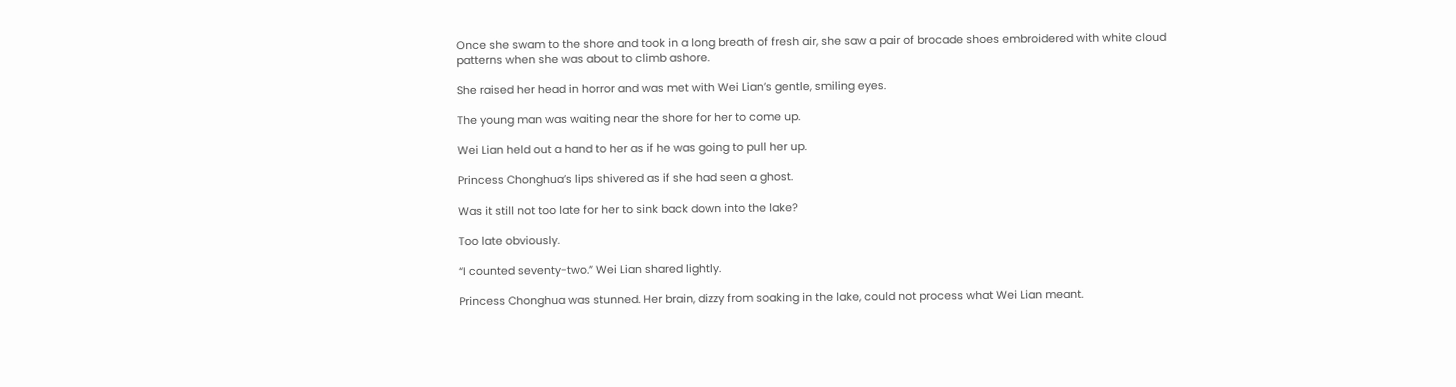Once she swam to the shore and took in a long breath of fresh air, she saw a pair of brocade shoes embroidered with white cloud patterns when she was about to climb ashore.

She raised her head in horror and was met with Wei Lian’s gentle, smiling eyes.

The young man was waiting near the shore for her to come up.

Wei Lian held out a hand to her as if he was going to pull her up.

Princess Chonghua’s lips shivered as if she had seen a ghost.

Was it still not too late for her to sink back down into the lake?

Too late obviously.

“I counted seventy-two.” Wei Lian shared lightly.

Princess Chonghua was stunned. Her brain, dizzy from soaking in the lake, could not process what Wei Lian meant.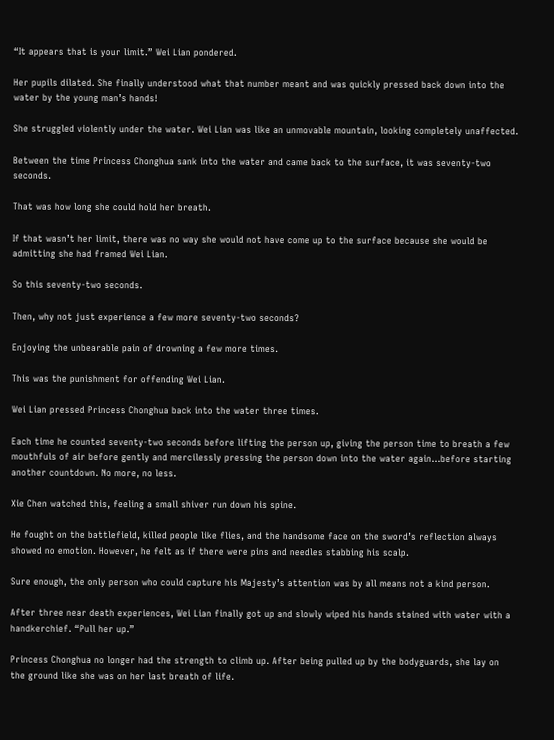“It appears that is your limit.” Wei Lian pondered.

Her pupils dilated. She finally understood what that number meant and was quickly pressed back down into the water by the young man’s hands!

She struggled violently under the water. Wei Lian was like an unmovable mountain, looking completely unaffected.

Between the time Princess Chonghua sank into the water and came back to the surface, it was seventy-two seconds.

That was how long she could hold her breath.

If that wasn’t her limit, there was no way she would not have come up to the surface because she would be admitting she had framed Wei Lian.

So this seventy-two seconds.

Then, why not just experience a few more seventy-two seconds?

Enjoying the unbearable pain of drowning a few more times.

This was the punishment for offending Wei Lian.

Wei Lian pressed Princess Chonghua back into the water three times.

Each time he counted seventy-two seconds before lifting the person up, giving the person time to breath a few mouthfuls of air before gently and mercilessly pressing the person down into the water again…before starting another countdown. No more, no less.

Xie Chen watched this, feeling a small shiver run down his spine.

He fought on the battlefield, killed people like flies, and the handsome face on the sword’s reflection always showed no emotion. However, he felt as if there were pins and needles stabbing his scalp.

Sure enough, the only person who could capture his Majesty’s attention was by all means not a kind person.

After three near death experiences, Wei Lian finally got up and slowly wiped his hands stained with water with a handkerchief. “Pull her up.”

Princess Chonghua no longer had the strength to climb up. After being pulled up by the bodyguards, she lay on the ground like she was on her last breath of life.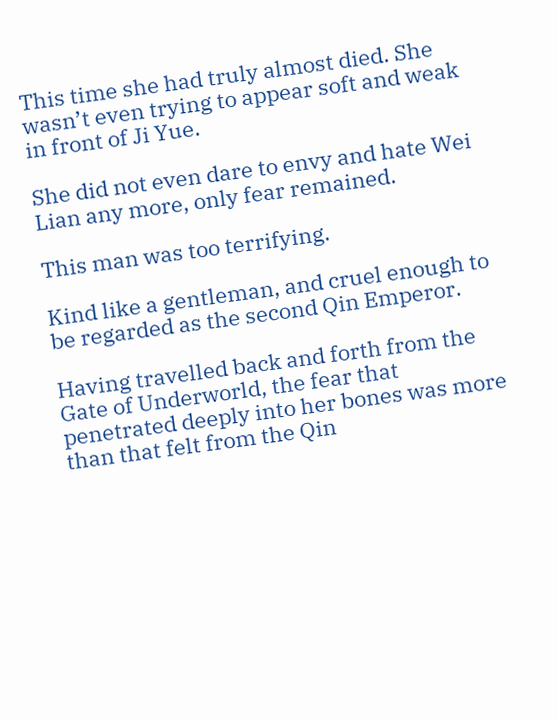This time she had truly almost died. She wasn’t even trying to appear soft and weak in front of Ji Yue.

She did not even dare to envy and hate Wei Lian any more, only fear remained.

This man was too terrifying.

Kind like a gentleman, and cruel enough to be regarded as the second Qin Emperor.

Having travelled back and forth from the Gate of Underworld, the fear that penetrated deeply into her bones was more than that felt from the Qin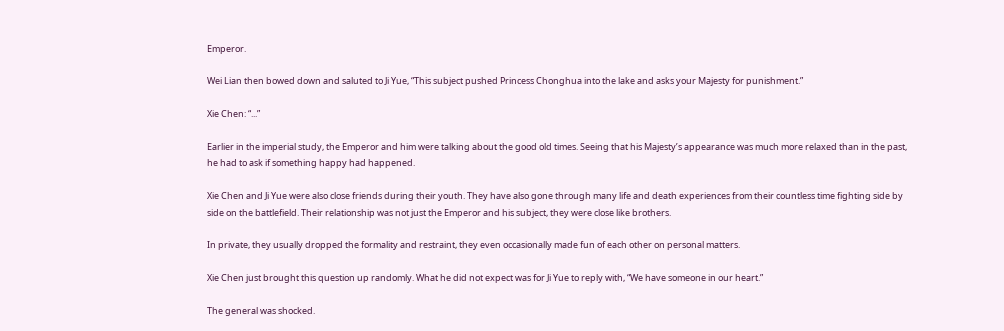Emperor.

Wei Lian then bowed down and saluted to Ji Yue, “This subject pushed Princess Chonghua into the lake and asks your Majesty for punishment.”

Xie Chen: “...”

Earlier in the imperial study, the Emperor and him were talking about the good old times. Seeing that his Majesty’s appearance was much more relaxed than in the past, he had to ask if something happy had happened.

Xie Chen and Ji Yue were also close friends during their youth. They have also gone through many life and death experiences from their countless time fighting side by side on the battlefield. Their relationship was not just the Emperor and his subject, they were close like brothers.

In private, they usually dropped the formality and restraint, they even occasionally made fun of each other on personal matters.

Xie Chen just brought this question up randomly. What he did not expect was for Ji Yue to reply with, “We have someone in our heart.”

The general was shocked.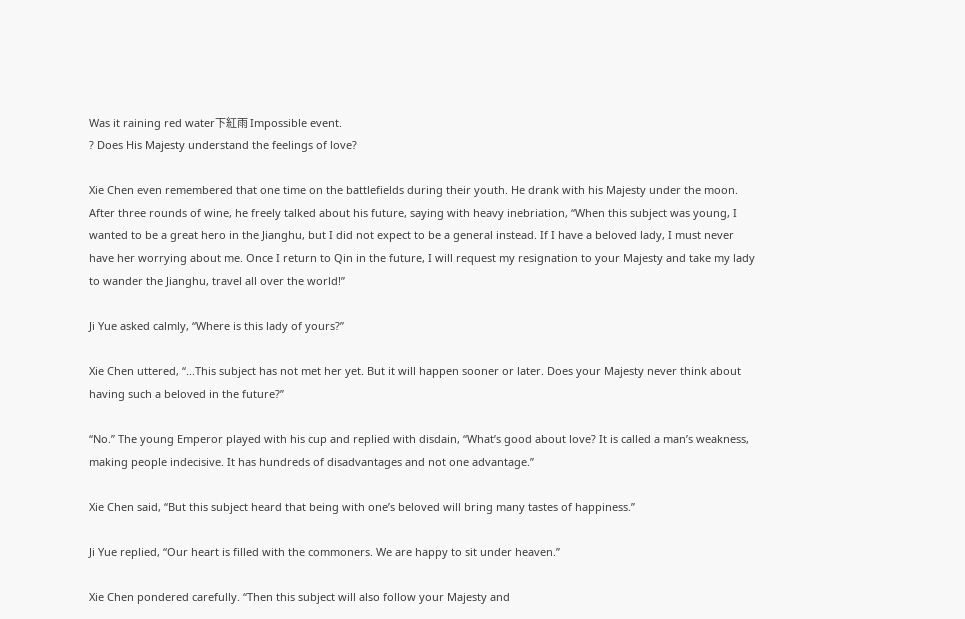Was it raining red water下紅雨 Impossible event.
? Does His Majesty understand the feelings of love?

Xie Chen even remembered that one time on the battlefields during their youth. He drank with his Majesty under the moon. After three rounds of wine, he freely talked about his future, saying with heavy inebriation, “When this subject was young, I wanted to be a great hero in the Jianghu, but I did not expect to be a general instead. If I have a beloved lady, I must never have her worrying about me. Once I return to Qin in the future, I will request my resignation to your Majesty and take my lady to wander the Jianghu, travel all over the world!”

Ji Yue asked calmly, “Where is this lady of yours?”

Xie Chen uttered, “...This subject has not met her yet. But it will happen sooner or later. Does your Majesty never think about having such a beloved in the future?”

“No.” The young Emperor played with his cup and replied with disdain, “What’s good about love? It is called a man’s weakness, making people indecisive. It has hundreds of disadvantages and not one advantage.”

Xie Chen said, “But this subject heard that being with one’s beloved will bring many tastes of happiness.”

Ji Yue replied, “Our heart is filled with the commoners. We are happy to sit under heaven.”

Xie Chen pondered carefully. “Then this subject will also follow your Majesty and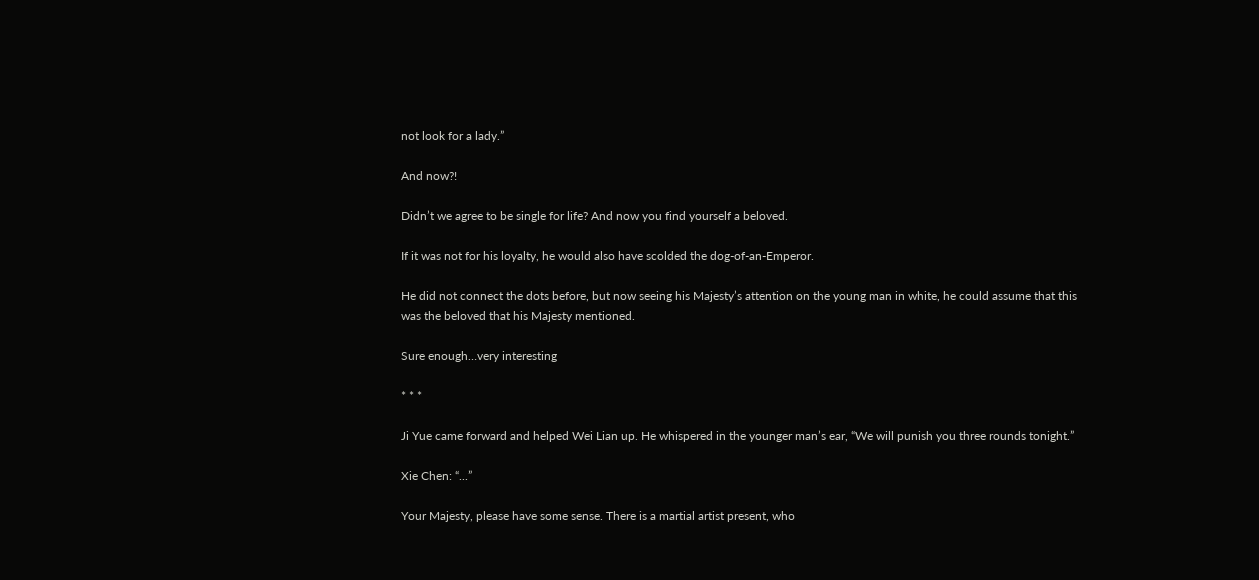not look for a lady.”

And now?!

Didn’t we agree to be single for life? And now you find yourself a beloved.

If it was not for his loyalty, he would also have scolded the dog-of-an-Emperor.

He did not connect the dots before, but now seeing his Majesty’s attention on the young man in white, he could assume that this was the beloved that his Majesty mentioned.

Sure enough…very interesting

* * *

Ji Yue came forward and helped Wei Lian up. He whispered in the younger man’s ear, “We will punish you three rounds tonight.”

Xie Chen: “...”

Your Majesty, please have some sense. There is a martial artist present, who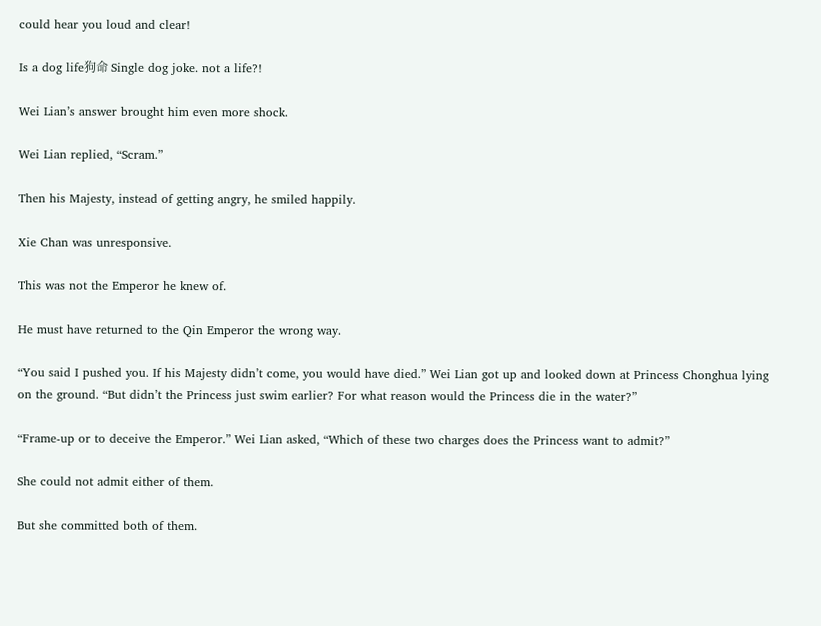could hear you loud and clear!

Is a dog life狗命 Single dog joke. not a life?!

Wei Lian’s answer brought him even more shock.

Wei Lian replied, “Scram.”

Then his Majesty, instead of getting angry, he smiled happily.

Xie Chan was unresponsive.

This was not the Emperor he knew of.

He must have returned to the Qin Emperor the wrong way.

“You said I pushed you. If his Majesty didn’t come, you would have died.” Wei Lian got up and looked down at Princess Chonghua lying on the ground. “But didn’t the Princess just swim earlier? For what reason would the Princess die in the water?”

“Frame-up or to deceive the Emperor.” Wei Lian asked, “Which of these two charges does the Princess want to admit?”

She could not admit either of them.

But she committed both of them.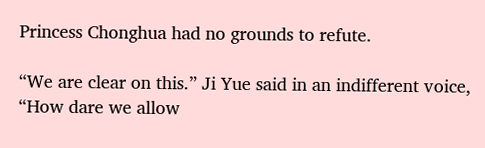Princess Chonghua had no grounds to refute.

“We are clear on this.” Ji Yue said in an indifferent voice, “How dare we allow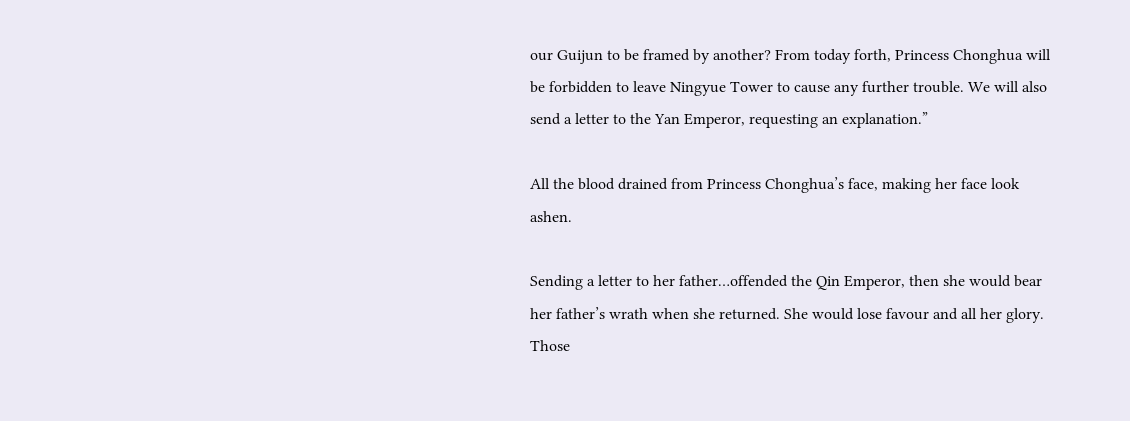our Guijun to be framed by another? From today forth, Princess Chonghua will be forbidden to leave Ningyue Tower to cause any further trouble. We will also send a letter to the Yan Emperor, requesting an explanation.”

All the blood drained from Princess Chonghua’s face, making her face look ashen.

Sending a letter to her father…offended the Qin Emperor, then she would bear her father’s wrath when she returned. She would lose favour and all her glory. Those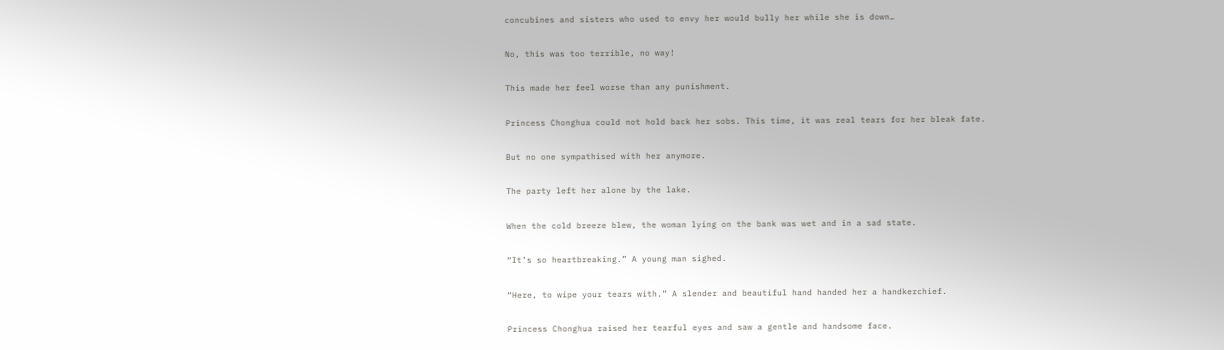concubines and sisters who used to envy her would bully her while she is down…

No, this was too terrible, no way!

This made her feel worse than any punishment.

Princess Chonghua could not hold back her sobs. This time, it was real tears for her bleak fate.

But no one sympathised with her anymore.

The party left her alone by the lake.

When the cold breeze blew, the woman lying on the bank was wet and in a sad state.

“It’s so heartbreaking.” A young man sighed.

“Here, to wipe your tears with.” A slender and beautiful hand handed her a handkerchief.

Princess Chonghua raised her tearful eyes and saw a gentle and handsome face.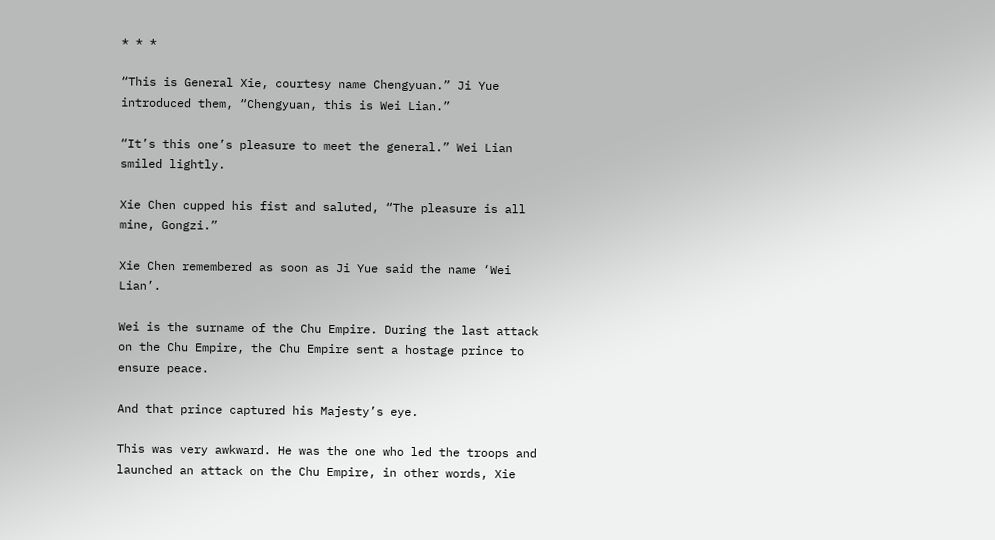* * *

“This is General Xie, courtesy name Chengyuan.” Ji Yue introduced them, “Chengyuan, this is Wei Lian.”

“It’s this one’s pleasure to meet the general.” Wei Lian smiled lightly.

Xie Chen cupped his fist and saluted, “The pleasure is all mine, Gongzi.”

Xie Chen remembered as soon as Ji Yue said the name ‘Wei Lian’.

Wei is the surname of the Chu Empire. During the last attack on the Chu Empire, the Chu Empire sent a hostage prince to ensure peace.

And that prince captured his Majesty’s eye.

This was very awkward. He was the one who led the troops and launched an attack on the Chu Empire, in other words, Xie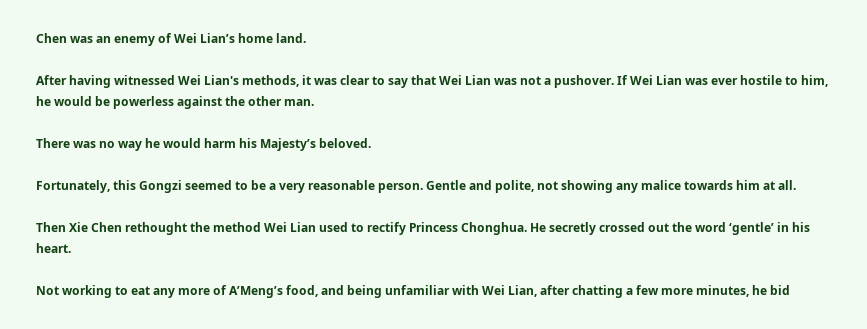Chen was an enemy of Wei Lian’s home land.

After having witnessed Wei Lian's methods, it was clear to say that Wei Lian was not a pushover. If Wei Lian was ever hostile to him, he would be powerless against the other man.

There was no way he would harm his Majesty’s beloved.

Fortunately, this Gongzi seemed to be a very reasonable person. Gentle and polite, not showing any malice towards him at all.

Then Xie Chen rethought the method Wei Lian used to rectify Princess Chonghua. He secretly crossed out the word ‘gentle’ in his heart.

Not working to eat any more of A’Meng’s food, and being unfamiliar with Wei Lian, after chatting a few more minutes, he bid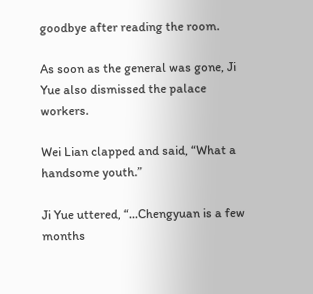goodbye after reading the room.

As soon as the general was gone, Ji Yue also dismissed the palace workers.

Wei Lian clapped and said, “What a handsome youth.”

Ji Yue uttered, “...Chengyuan is a few months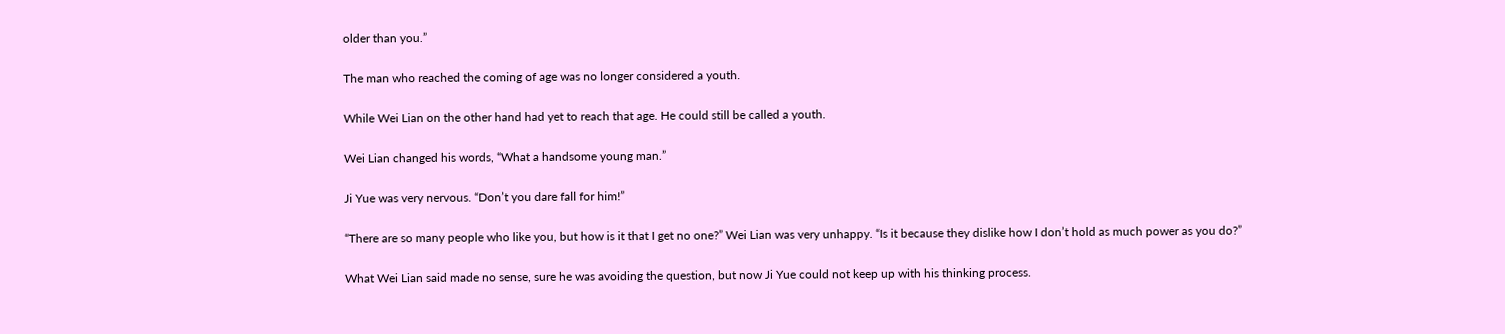older than you.”

The man who reached the coming of age was no longer considered a youth.

While Wei Lian on the other hand had yet to reach that age. He could still be called a youth.

Wei Lian changed his words, “What a handsome young man.”

Ji Yue was very nervous. “Don’t you dare fall for him!”

“There are so many people who like you, but how is it that I get no one?” Wei Lian was very unhappy. “Is it because they dislike how I don’t hold as much power as you do?”

What Wei Lian said made no sense, sure he was avoiding the question, but now Ji Yue could not keep up with his thinking process.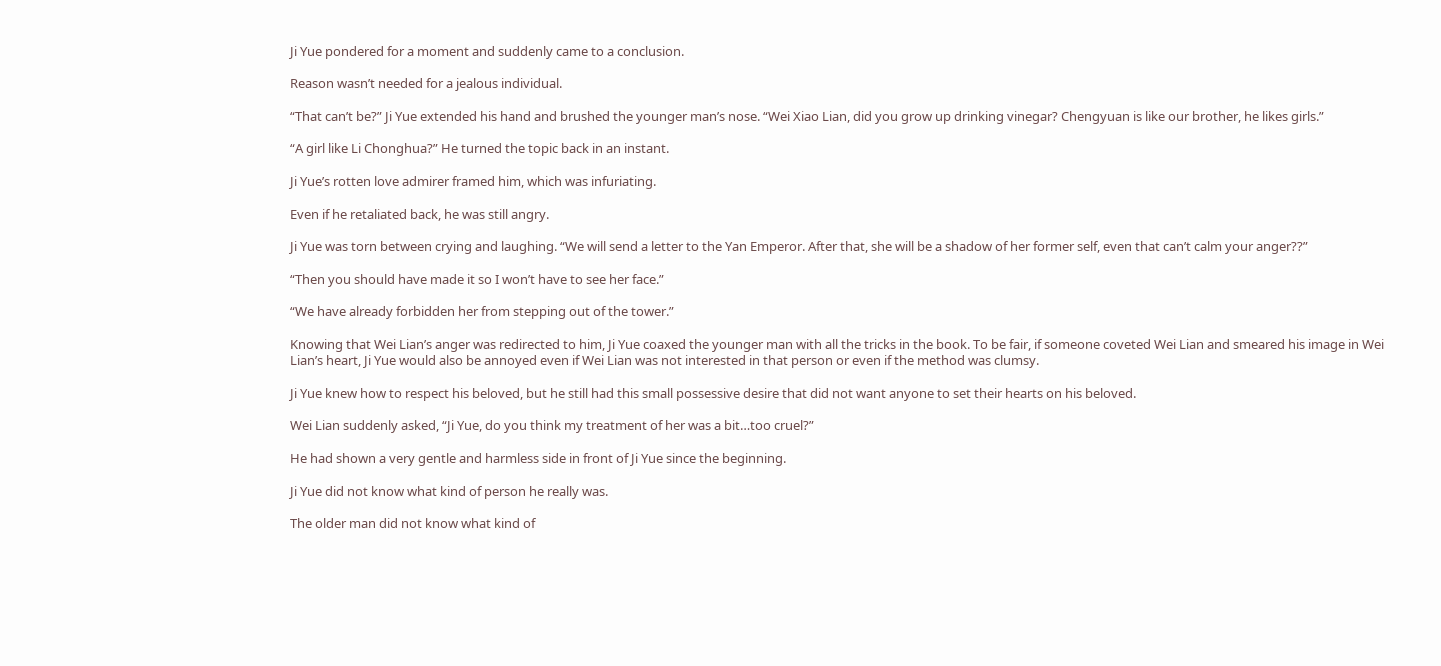Ji Yue pondered for a moment and suddenly came to a conclusion.

Reason wasn’t needed for a jealous individual.

“That can’t be?” Ji Yue extended his hand and brushed the younger man’s nose. “Wei Xiao Lian, did you grow up drinking vinegar? Chengyuan is like our brother, he likes girls.”

“A girl like Li Chonghua?” He turned the topic back in an instant.

Ji Yue’s rotten love admirer framed him, which was infuriating.

Even if he retaliated back, he was still angry.

Ji Yue was torn between crying and laughing. “We will send a letter to the Yan Emperor. After that, she will be a shadow of her former self, even that can’t calm your anger??”

“Then you should have made it so I won’t have to see her face.”

“We have already forbidden her from stepping out of the tower.”

Knowing that Wei Lian’s anger was redirected to him, Ji Yue coaxed the younger man with all the tricks in the book. To be fair, if someone coveted Wei Lian and smeared his image in Wei Lian’s heart, Ji Yue would also be annoyed even if Wei Lian was not interested in that person or even if the method was clumsy.

Ji Yue knew how to respect his beloved, but he still had this small possessive desire that did not want anyone to set their hearts on his beloved.

Wei Lian suddenly asked, “Ji Yue, do you think my treatment of her was a bit…too cruel?”

He had shown a very gentle and harmless side in front of Ji Yue since the beginning.

Ji Yue did not know what kind of person he really was.

The older man did not know what kind of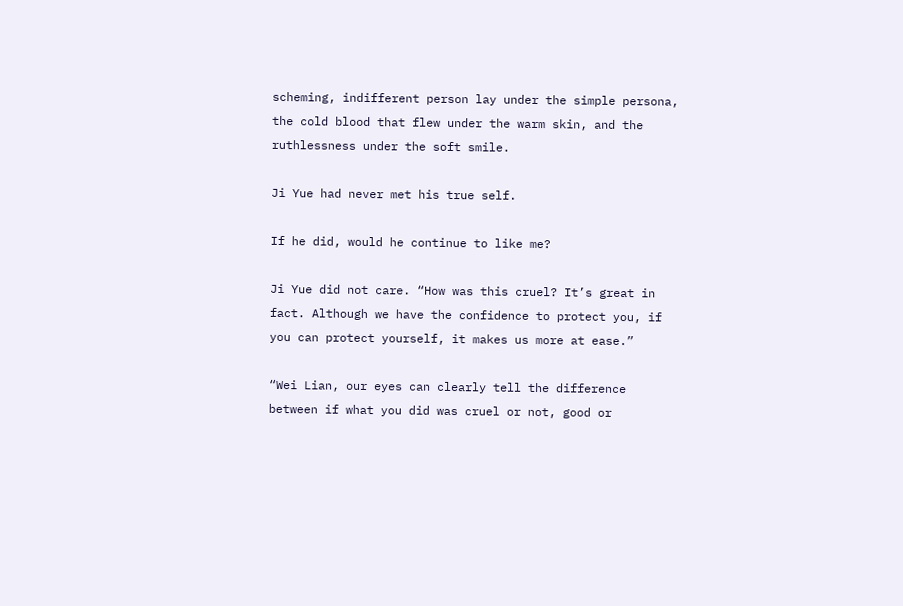scheming, indifferent person lay under the simple persona, the cold blood that flew under the warm skin, and the ruthlessness under the soft smile.

Ji Yue had never met his true self.

If he did, would he continue to like me?

Ji Yue did not care. “How was this cruel? It’s great in fact. Although we have the confidence to protect you, if you can protect yourself, it makes us more at ease.”

“Wei Lian, our eyes can clearly tell the difference between if what you did was cruel or not, good or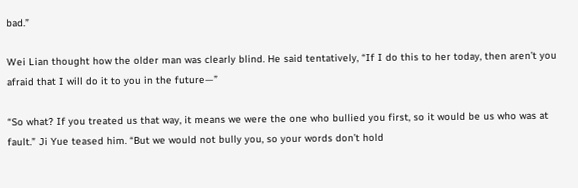bad.”

Wei Lian thought how the older man was clearly blind. He said tentatively, “If I do this to her today, then aren’t you afraid that I will do it to you in the future—”

“So what? If you treated us that way, it means we were the one who bullied you first, so it would be us who was at fault.” Ji Yue teased him. “But we would not bully you, so your words don’t hold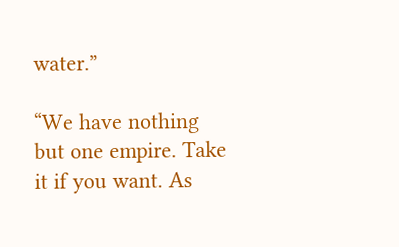water.”

“We have nothing but one empire. Take it if you want. As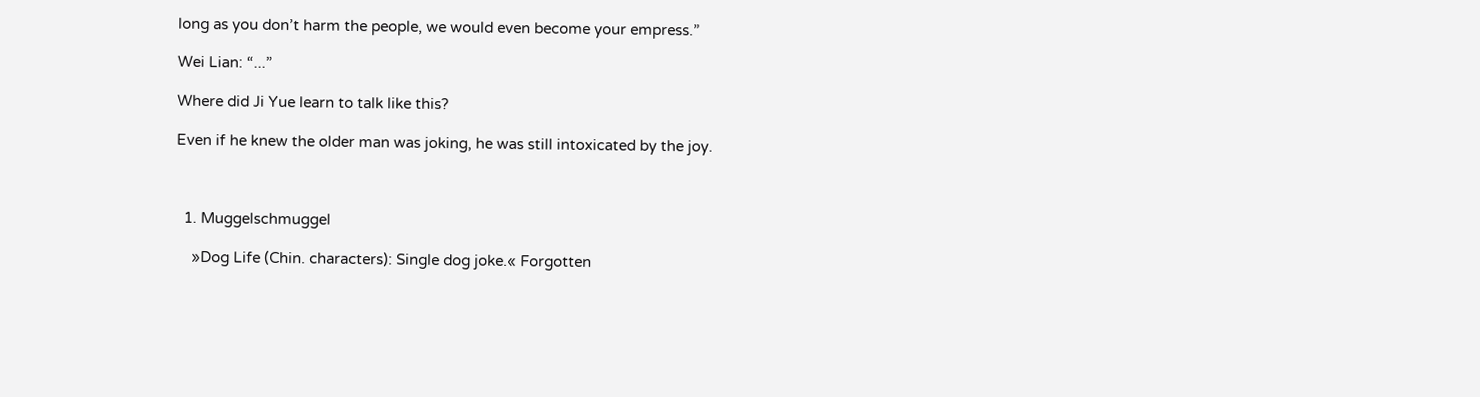long as you don’t harm the people, we would even become your empress.”

Wei Lian: “...”

Where did Ji Yue learn to talk like this?

Even if he knew the older man was joking, he was still intoxicated by the joy.



  1. Muggelschmuggel

    »Dog Life (Chin. characters): Single dog joke.« Forgotten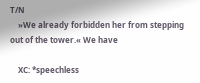T/N
    »We already forbidden her from stepping out of the tower.« We have

    XC: *speechless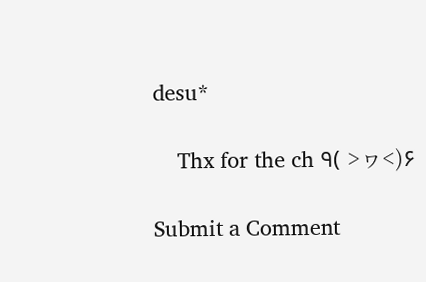desu*

    Thx for the ch ٩( >ヮ<)۶

Submit a Comment